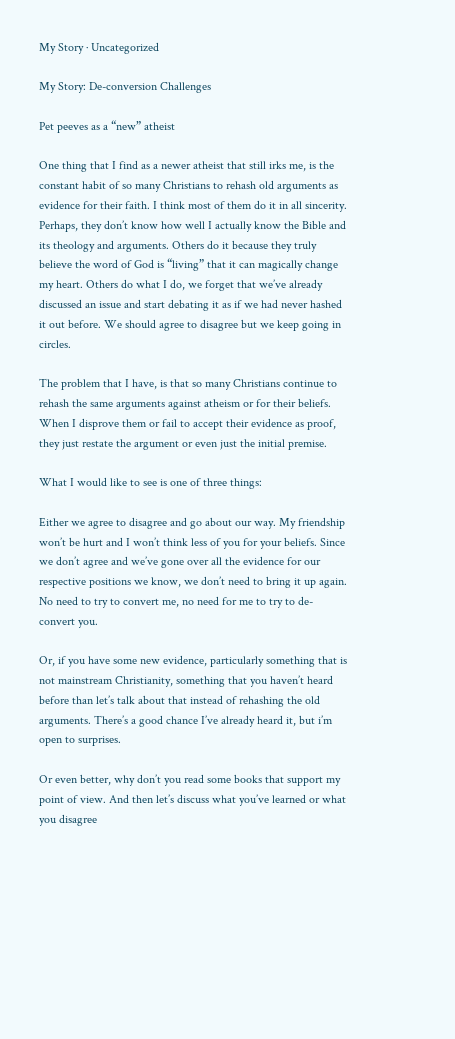My Story · Uncategorized

My Story: De-conversion Challenges

Pet peeves as a “new” atheist

One thing that I find as a newer atheist that still irks me, is the constant habit of so many Christians to rehash old arguments as evidence for their faith. I think most of them do it in all sincerity. Perhaps, they don’t know how well I actually know the Bible and its theology and arguments. Others do it because they truly believe the word of God is “living” that it can magically change my heart. Others do what I do, we forget that we’ve already discussed an issue and start debating it as if we had never hashed it out before. We should agree to disagree but we keep going in circles.

The problem that I have, is that so many Christians continue to rehash the same arguments against atheism or for their beliefs. When I disprove them or fail to accept their evidence as proof, they just restate the argument or even just the initial premise.

What I would like to see is one of three things:

Either we agree to disagree and go about our way. My friendship won’t be hurt and I won’t think less of you for your beliefs. Since we don’t agree and we’ve gone over all the evidence for our respective positions we know, we don’t need to bring it up again. No need to try to convert me, no need for me to try to de-convert you.

Or, if you have some new evidence, particularly something that is not mainstream Christianity, something that you haven’t heard before than let’s talk about that instead of rehashing the old arguments. There’s a good chance I’ve already heard it, but i’m open to surprises.

Or even better, why don’t you read some books that support my point of view. And then let’s discuss what you’ve learned or what you disagree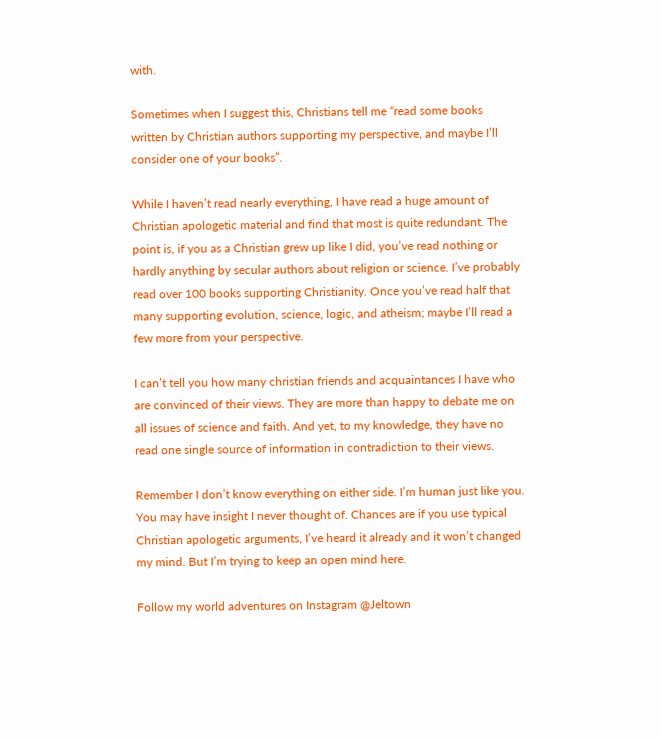with.

Sometimes when I suggest this, Christians tell me “read some books written by Christian authors supporting my perspective, and maybe I’ll consider one of your books”.

While I haven’t read nearly everything, I have read a huge amount of Christian apologetic material and find that most is quite redundant. The point is, if you as a Christian grew up like I did, you’ve read nothing or hardly anything by secular authors about religion or science. I’ve probably read over 100 books supporting Christianity. Once you’ve read half that many supporting evolution, science, logic, and atheism; maybe I’ll read a few more from your perspective.

I can’t tell you how many christian friends and acquaintances I have who are convinced of their views. They are more than happy to debate me on all issues of science and faith. And yet, to my knowledge, they have no read one single source of information in contradiction to their views.

Remember I don’t know everything on either side. I’m human just like you. You may have insight I never thought of. Chances are if you use typical Christian apologetic arguments, I’ve heard it already and it won’t changed my mind. But I’m trying to keep an open mind here.

Follow my world adventures on Instagram @Jeltown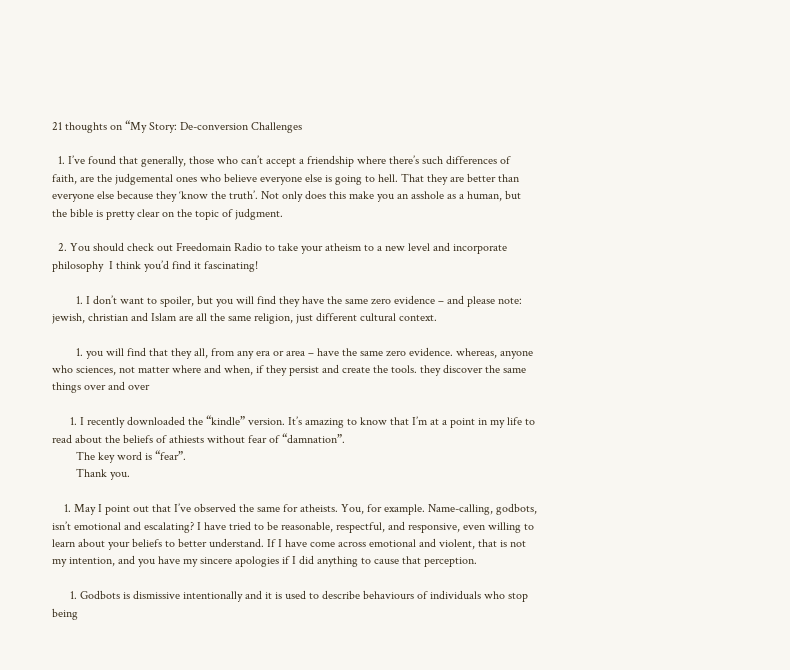21 thoughts on “My Story: De-conversion Challenges

  1. I’ve found that generally, those who can’t accept a friendship where there’s such differences of faith, are the judgemental ones who believe everyone else is going to hell. That they are better than everyone else because they ‘know the truth’. Not only does this make you an asshole as a human, but the bible is pretty clear on the topic of judgment.

  2. You should check out Freedomain Radio to take your atheism to a new level and incorporate philosophy  I think you’d find it fascinating!

        1. I don’t want to spoiler, but you will find they have the same zero evidence – and please note: jewish, christian and Islam are all the same religion, just different cultural context.

        1. you will find that they all, from any era or area – have the same zero evidence. whereas, anyone who sciences, not matter where and when, if they persist and create the tools. they discover the same things over and over

      1. I recently downloaded the “kindle” version. It’s amazing to know that I’m at a point in my life to read about the beliefs of athiests without fear of “damnation”.
        The key word is “fear”.
        Thank you.

    1. May I point out that I’ve observed the same for atheists. You, for example. Name-calling, godbots, isn’t emotional and escalating? I have tried to be reasonable, respectful, and responsive, even willing to learn about your beliefs to better understand. If I have come across emotional and violent, that is not my intention, and you have my sincere apologies if I did anything to cause that perception.

      1. Godbots is dismissive intentionally and it is used to describe behaviours of individuals who stop being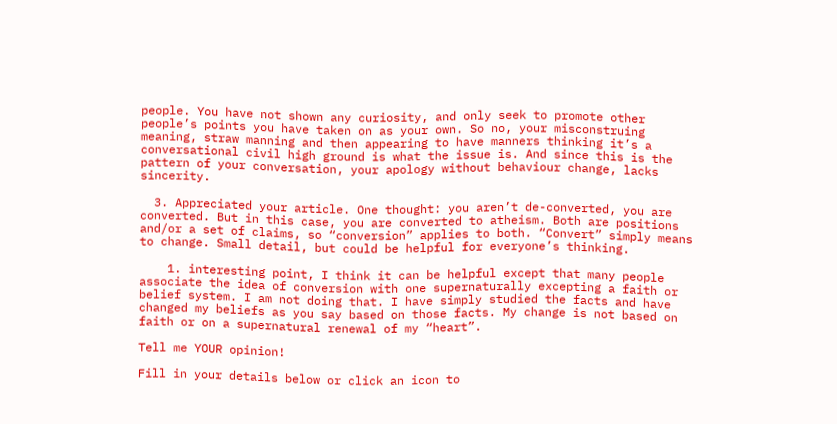people. You have not shown any curiosity, and only seek to promote other people’s points you have taken on as your own. So no, your misconstruing meaning, straw manning and then appearing to have manners thinking it’s a conversational civil high ground is what the issue is. And since this is the pattern of your conversation, your apology without behaviour change, lacks sincerity.

  3. Appreciated your article. One thought: you aren’t de-converted, you are converted. But in this case, you are converted to atheism. Both are positions and/or a set of claims, so “conversion” applies to both. “Convert” simply means to change. Small detail, but could be helpful for everyone’s thinking.

    1. interesting point, I think it can be helpful except that many people associate the idea of conversion with one supernaturally excepting a faith or belief system. I am not doing that. I have simply studied the facts and have changed my beliefs as you say based on those facts. My change is not based on faith or on a supernatural renewal of my “heart”.

Tell me YOUR opinion!

Fill in your details below or click an icon to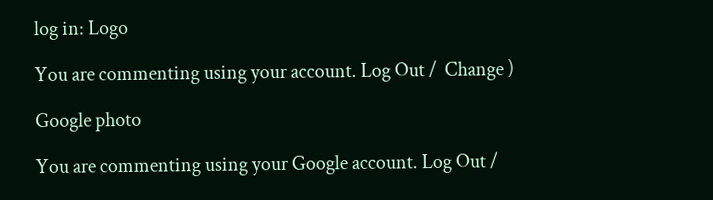log in: Logo

You are commenting using your account. Log Out /  Change )

Google photo

You are commenting using your Google account. Log Out /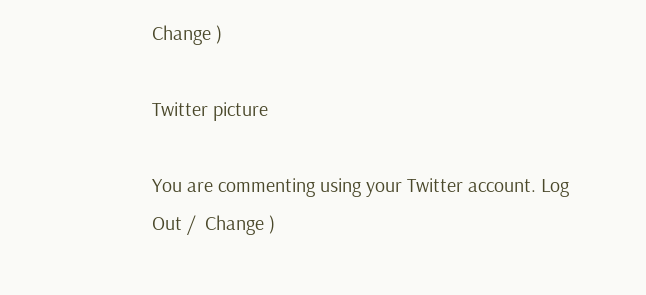Change )

Twitter picture

You are commenting using your Twitter account. Log Out /  Change )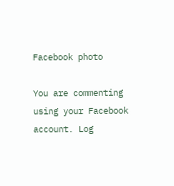Facebook photo

You are commenting using your Facebook account. Log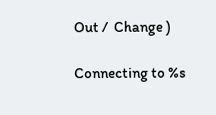Out /  Change )

Connecting to %s